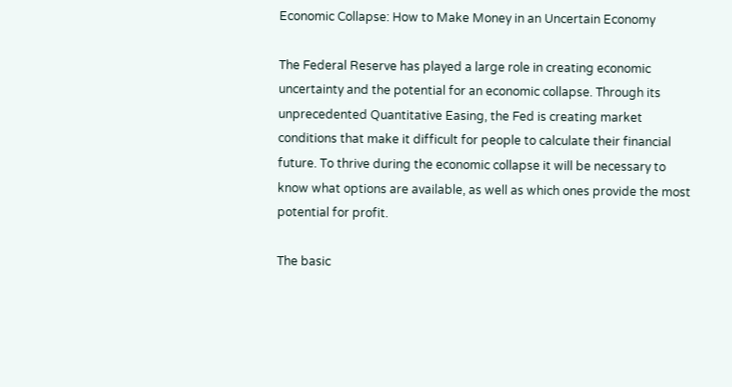Economic Collapse: How to Make Money in an Uncertain Economy

The Federal Reserve has played a large role in creating economic uncertainty and the potential for an economic collapse. Through its unprecedented Quantitative Easing, the Fed is creating market conditions that make it difficult for people to calculate their financial future. To thrive during the economic collapse it will be necessary to know what options are available, as well as which ones provide the most potential for profit.

The basic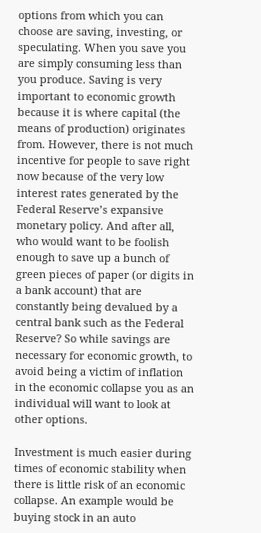options from which you can choose are saving, investing, or speculating. When you save you are simply consuming less than you produce. Saving is very important to economic growth because it is where capital (the means of production) originates from. However, there is not much incentive for people to save right now because of the very low interest rates generated by the Federal Reserve’s expansive monetary policy. And after all, who would want to be foolish enough to save up a bunch of green pieces of paper (or digits in a bank account) that are constantly being devalued by a central bank such as the Federal Reserve? So while savings are necessary for economic growth, to avoid being a victim of inflation in the economic collapse you as an individual will want to look at other options.

Investment is much easier during times of economic stability when there is little risk of an economic collapse. An example would be buying stock in an auto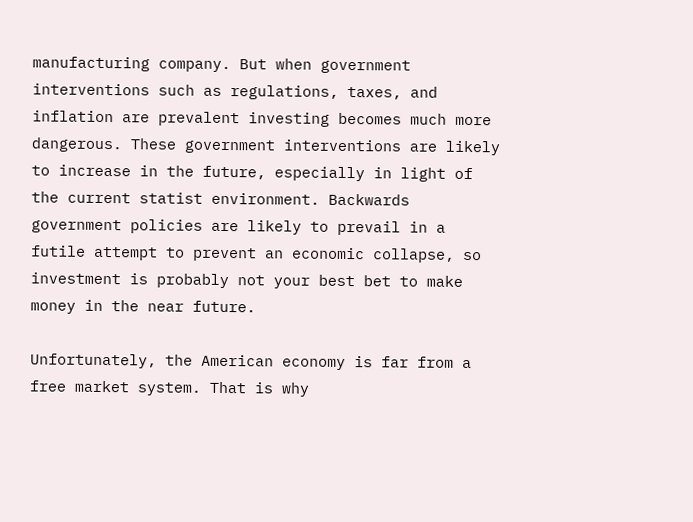manufacturing company. But when government interventions such as regulations, taxes, and inflation are prevalent investing becomes much more dangerous. These government interventions are likely to increase in the future, especially in light of the current statist environment. Backwards government policies are likely to prevail in a futile attempt to prevent an economic collapse, so investment is probably not your best bet to make money in the near future.

Unfortunately, the American economy is far from a free market system. That is why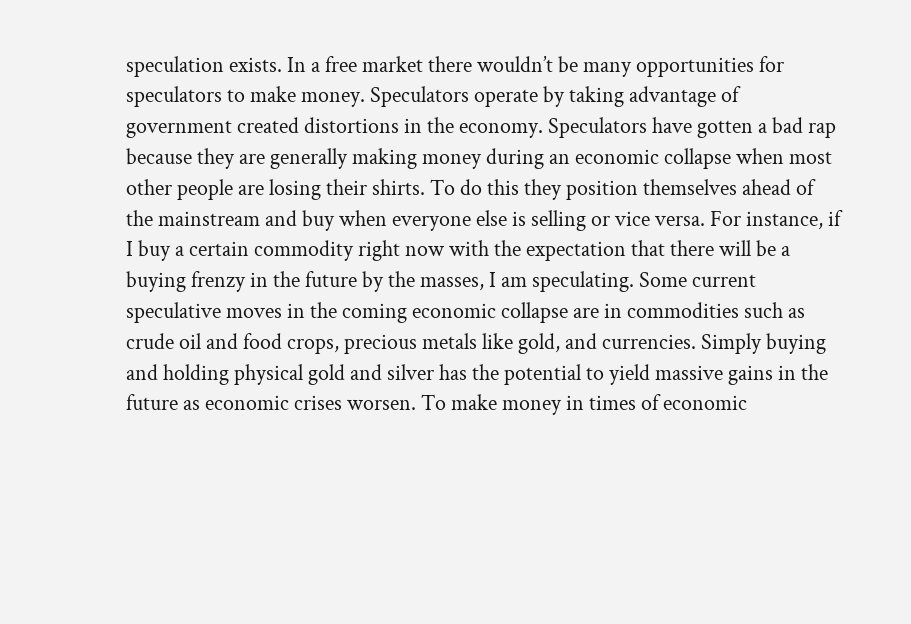speculation exists. In a free market there wouldn’t be many opportunities for speculators to make money. Speculators operate by taking advantage of government created distortions in the economy. Speculators have gotten a bad rap because they are generally making money during an economic collapse when most other people are losing their shirts. To do this they position themselves ahead of the mainstream and buy when everyone else is selling or vice versa. For instance, if I buy a certain commodity right now with the expectation that there will be a buying frenzy in the future by the masses, I am speculating. Some current speculative moves in the coming economic collapse are in commodities such as crude oil and food crops, precious metals like gold, and currencies. Simply buying and holding physical gold and silver has the potential to yield massive gains in the future as economic crises worsen. To make money in times of economic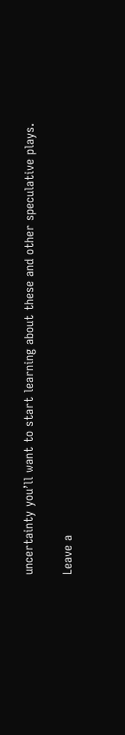uncertainty you’ll want to start learning about these and other speculative plays.

Leave a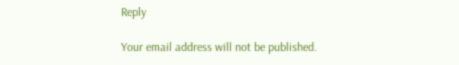Reply

Your email address will not be published.